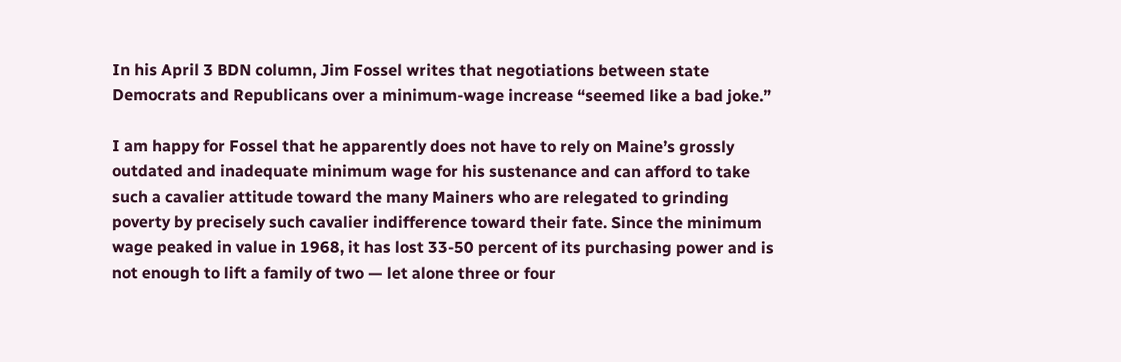In his April 3 BDN column, Jim Fossel writes that negotiations between state Democrats and Republicans over a minimum-wage increase “seemed like a bad joke.”

I am happy for Fossel that he apparently does not have to rely on Maine’s grossly outdated and inadequate minimum wage for his sustenance and can afford to take such a cavalier attitude toward the many Mainers who are relegated to grinding poverty by precisely such cavalier indifference toward their fate. Since the minimum wage peaked in value in 1968, it has lost 33-50 percent of its purchasing power and is not enough to lift a family of two — let alone three or four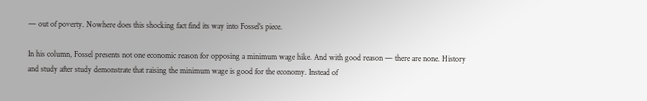— out of poverty. Nowhere does this shocking fact find its way into Fossel’s piece.

In his column, Fossel presents not one economic reason for opposing a minimum wage hike. And with good reason — there are none. History and study after study demonstrate that raising the minimum wage is good for the economy. Instead of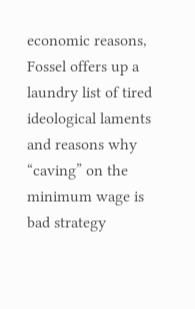economic reasons, Fossel offers up a laundry list of tired ideological laments and reasons why “caving” on the minimum wage is bad strategy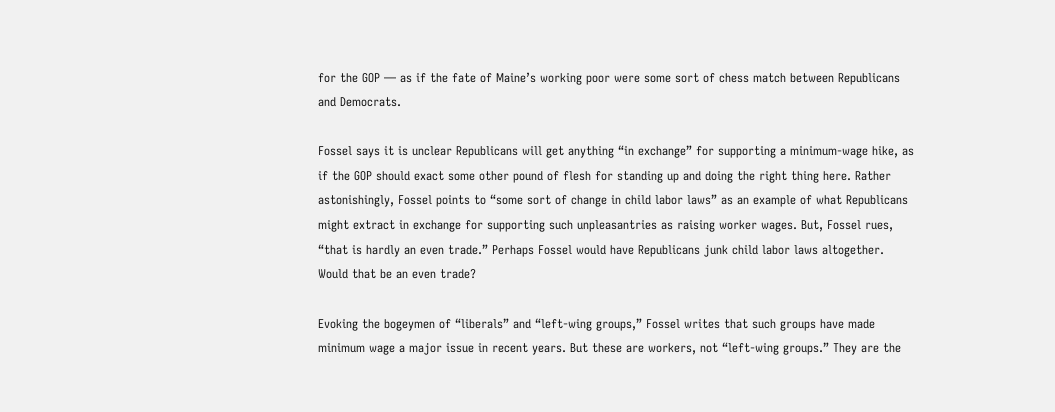for the GOP — as if the fate of Maine’s working poor were some sort of chess match between Republicans and Democrats.

Fossel says it is unclear Republicans will get anything “in exchange” for supporting a minimum-wage hike, as if the GOP should exact some other pound of flesh for standing up and doing the right thing here. Rather astonishingly, Fossel points to “some sort of change in child labor laws” as an example of what Republicans might extract in exchange for supporting such unpleasantries as raising worker wages. But, Fossel rues, “that is hardly an even trade.” Perhaps Fossel would have Republicans junk child labor laws altogether. Would that be an even trade?

Evoking the bogeymen of “liberals” and “left-wing groups,” Fossel writes that such groups have made minimum wage a major issue in recent years. But these are workers, not “left-wing groups.” They are the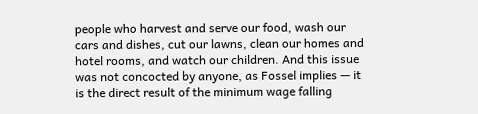people who harvest and serve our food, wash our cars and dishes, cut our lawns, clean our homes and hotel rooms, and watch our children. And this issue was not concocted by anyone, as Fossel implies — it is the direct result of the minimum wage falling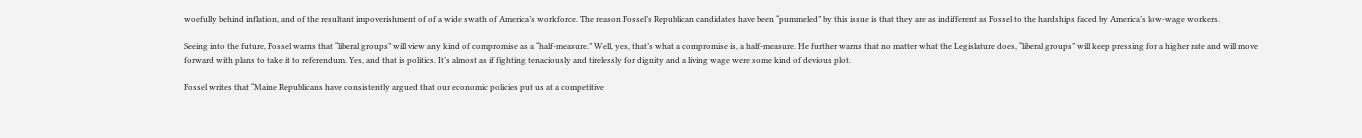woefully behind inflation, and of the resultant impoverishment of of a wide swath of America’s workforce. The reason Fossel’s Republican candidates have been “pummeled” by this issue is that they are as indifferent as Fossel to the hardships faced by America’s low-wage workers.

Seeing into the future, Fossel warns that “liberal groups” will view any kind of compromise as a “half-measure.” Well, yes, that’s what a compromise is, a half-measure. He further warns that no matter what the Legislature does, “liberal groups” will keep pressing for a higher rate and will move forward with plans to take it to referendum. Yes, and that is politics. It’s almost as if fighting tenaciously and tirelessly for dignity and a living wage were some kind of devious plot.

Fossel writes that “Maine Republicans have consistently argued that our economic policies put us at a competitive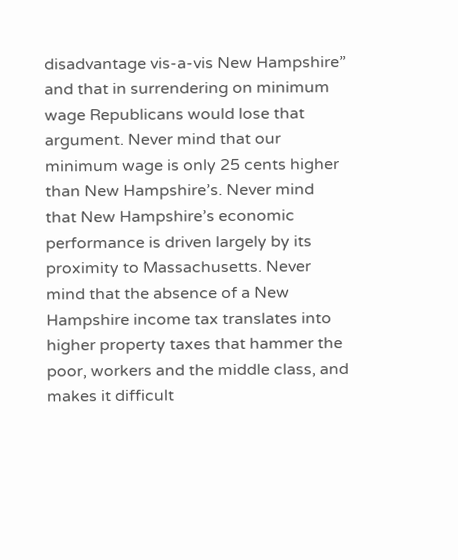disadvantage vis-a-vis New Hampshire” and that in surrendering on minimum wage Republicans would lose that argument. Never mind that our minimum wage is only 25 cents higher than New Hampshire’s. Never mind that New Hampshire’s economic performance is driven largely by its proximity to Massachusetts. Never mind that the absence of a New Hampshire income tax translates into higher property taxes that hammer the poor, workers and the middle class, and makes it difficult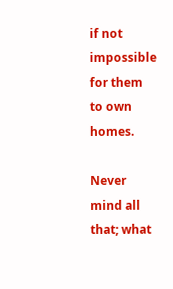if not impossible for them to own homes.

Never mind all that; what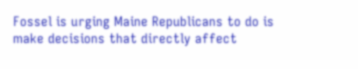Fossel is urging Maine Republicans to do is make decisions that directly affect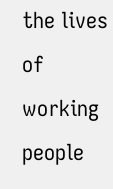the lives of working people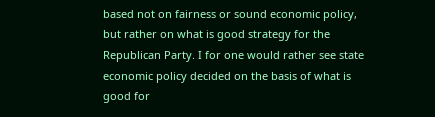based not on fairness or sound economic policy, but rather on what is good strategy for the Republican Party. I for one would rather see state economic policy decided on the basis of what is good for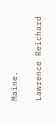Maine.

Lawrence Reichard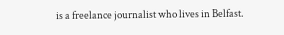is a freelance journalist who lives in Belfast.